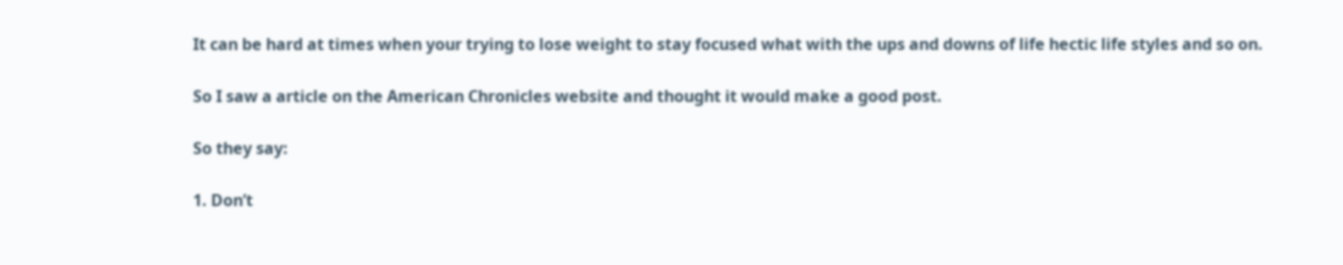It can be hard at times when your trying to lose weight to stay focused what with the ups and downs of life hectic life styles and so on.

So I saw a article on the American Chronicles website and thought it would make a good post.

So they say:

1. Don’t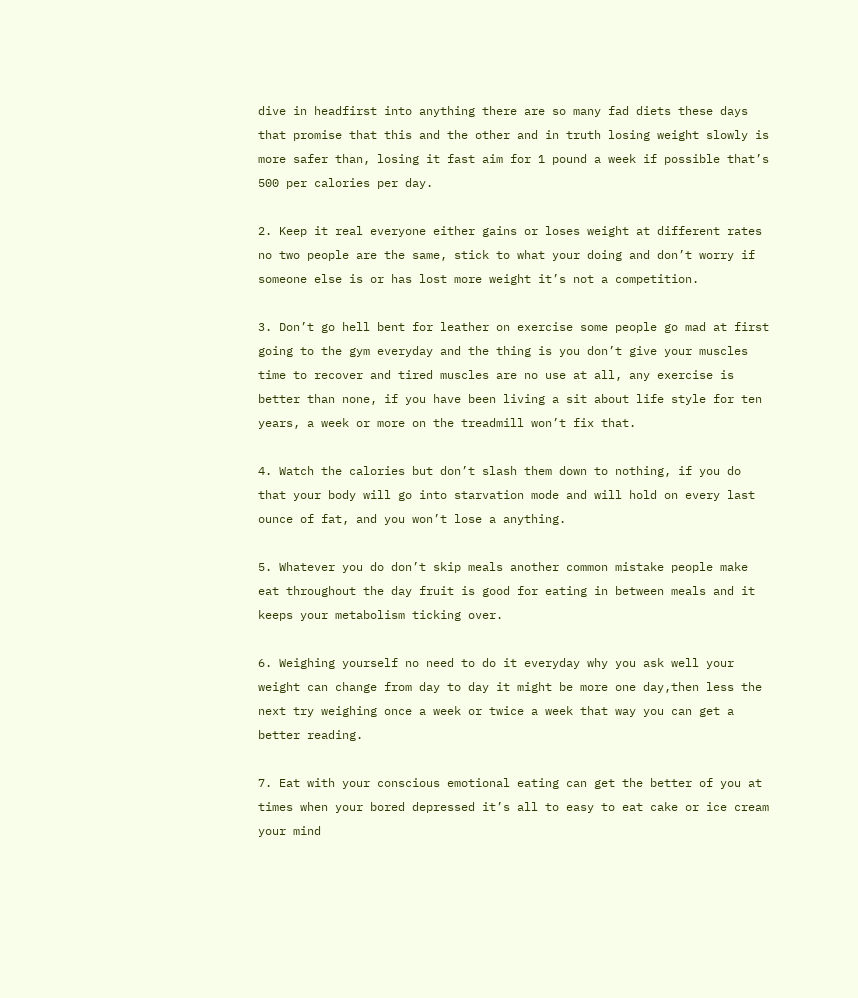dive in headfirst into anything there are so many fad diets these days that promise that this and the other and in truth losing weight slowly is more safer than, losing it fast aim for 1 pound a week if possible that’s 500 per calories per day.

2. Keep it real everyone either gains or loses weight at different rates no two people are the same, stick to what your doing and don’t worry if someone else is or has lost more weight it’s not a competition.

3. Don’t go hell bent for leather on exercise some people go mad at first going to the gym everyday and the thing is you don’t give your muscles time to recover and tired muscles are no use at all, any exercise is better than none, if you have been living a sit about life style for ten years, a week or more on the treadmill won’t fix that.

4. Watch the calories but don’t slash them down to nothing, if you do that your body will go into starvation mode and will hold on every last ounce of fat, and you won’t lose a anything.

5. Whatever you do don’t skip meals another common mistake people make eat throughout the day fruit is good for eating in between meals and it keeps your metabolism ticking over.

6. Weighing yourself no need to do it everyday why you ask well your weight can change from day to day it might be more one day,then less the next try weighing once a week or twice a week that way you can get a better reading.

7. Eat with your conscious emotional eating can get the better of you at times when your bored depressed it’s all to easy to eat cake or ice cream your mind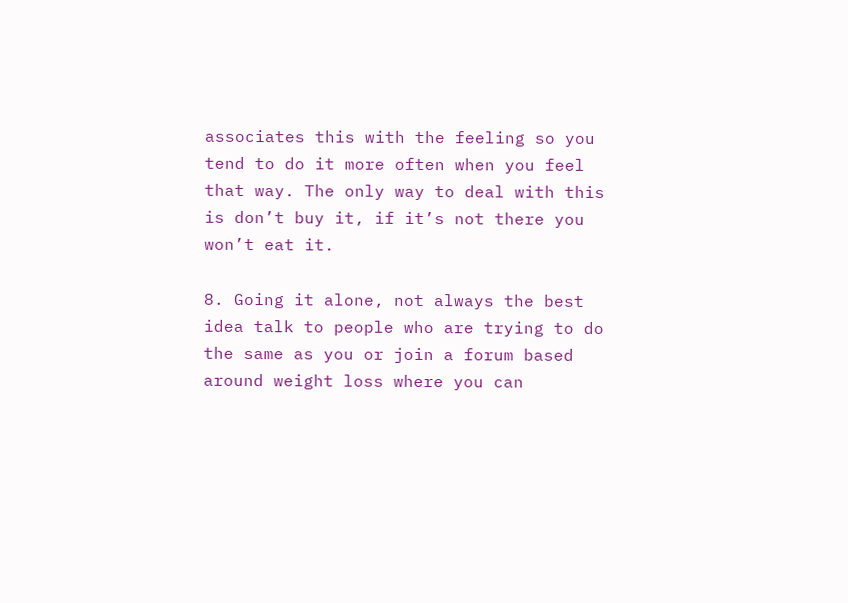associates this with the feeling so you tend to do it more often when you feel that way. The only way to deal with this is don’t buy it, if it’s not there you won’t eat it.

8. Going it alone, not always the best idea talk to people who are trying to do the same as you or join a forum based around weight loss where you can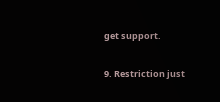get support.

9. Restriction just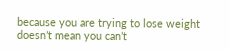because you are trying to lose weight doesn’t mean you can’t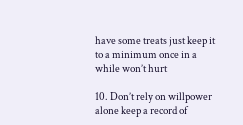have some treats just keep it to a minimum once in a while won’t hurt

10. Don’t rely on willpower alone keep a record of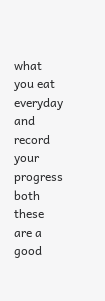what you eat everyday and record your progress both these are a good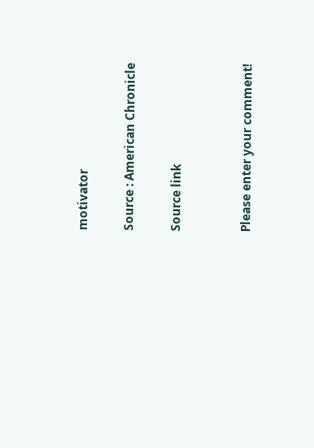motivator

Source : American Chronicle

Source link


Please enter your comment!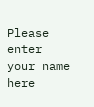Please enter your name here